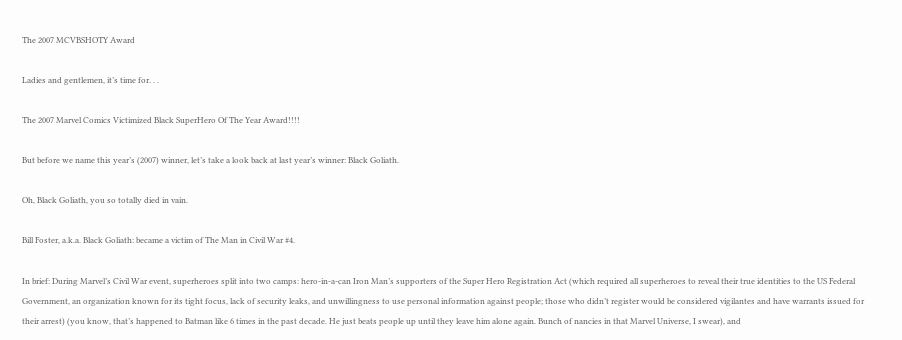The 2007 MCVBSHOTY Award

Ladies and gentlemen, it’s time for. . .

The 2007 Marvel Comics Victimized Black SuperHero Of The Year Award!!!!

But before we name this year’s (2007) winner, let’s take a look back at last year’s winner: Black Goliath.

Oh, Black Goliath, you so totally died in vain.

Bill Foster, a.k.a. Black Goliath: became a victim of The Man in Civil War #4.

In brief: During Marvel’s Civil War event, superheroes split into two camps: hero-in-a-can Iron Man’s supporters of the Super Hero Registration Act (which required all superheroes to reveal their true identities to the US Federal Government, an organization known for its tight focus, lack of security leaks, and unwillingness to use personal information against people; those who didn’t register would be considered vigilantes and have warrants issued for their arrest) (you know, that’s happened to Batman like 6 times in the past decade. He just beats people up until they leave him alone again. Bunch of nancies in that Marvel Universe, I swear), and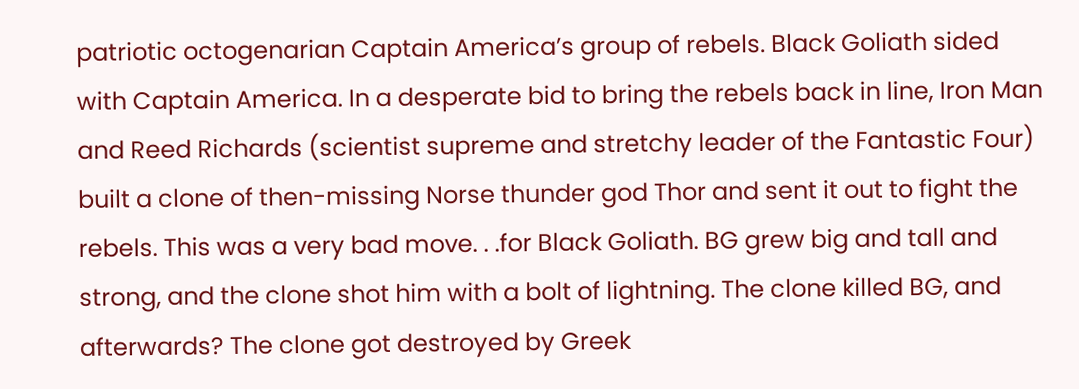patriotic octogenarian Captain America’s group of rebels. Black Goliath sided with Captain America. In a desperate bid to bring the rebels back in line, Iron Man and Reed Richards (scientist supreme and stretchy leader of the Fantastic Four) built a clone of then-missing Norse thunder god Thor and sent it out to fight the rebels. This was a very bad move. . .for Black Goliath. BG grew big and tall and strong, and the clone shot him with a bolt of lightning. The clone killed BG, and afterwards? The clone got destroyed by Greek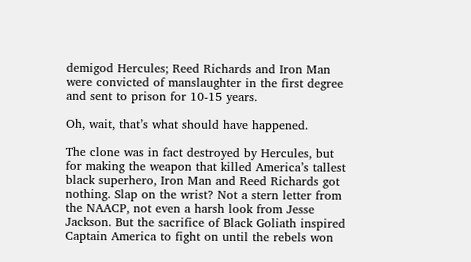demigod Hercules; Reed Richards and Iron Man were convicted of manslaughter in the first degree and sent to prison for 10-15 years.

Oh, wait, that’s what should have happened.

The clone was in fact destroyed by Hercules, but for making the weapon that killed America’s tallest black superhero, Iron Man and Reed Richards got nothing. Slap on the wrist? Not a stern letter from the NAACP, not even a harsh look from Jesse Jackson. But the sacrifice of Black Goliath inspired Captain America to fight on until the rebels won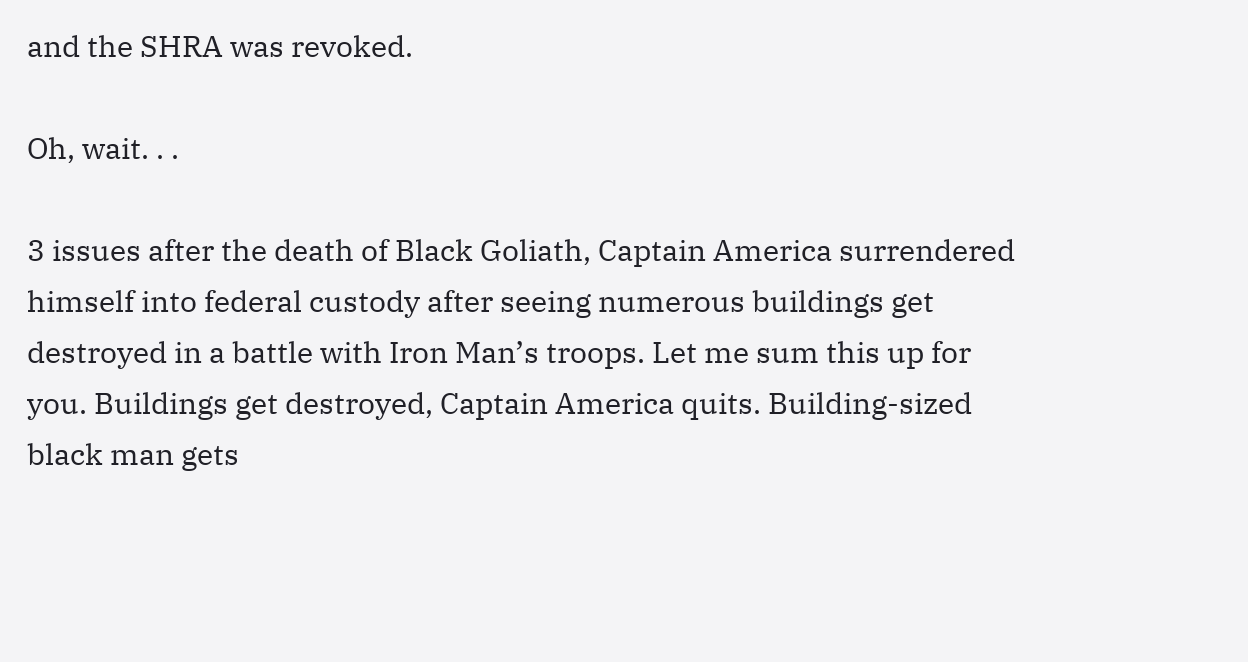and the SHRA was revoked.

Oh, wait. . .

3 issues after the death of Black Goliath, Captain America surrendered himself into federal custody after seeing numerous buildings get destroyed in a battle with Iron Man’s troops. Let me sum this up for you. Buildings get destroyed, Captain America quits. Building-sized black man gets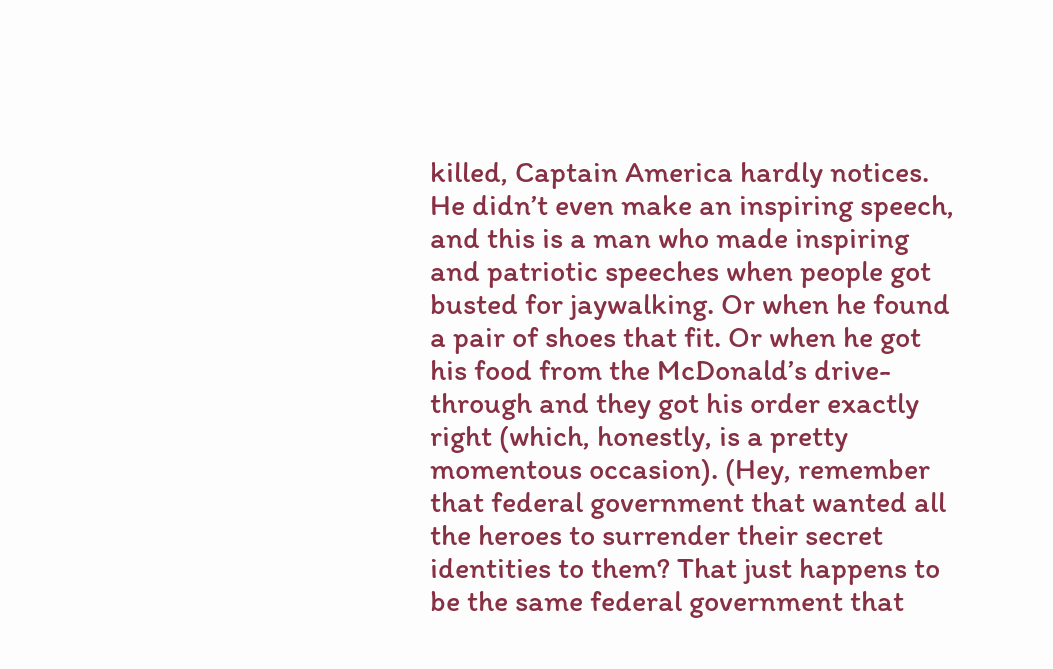killed, Captain America hardly notices. He didn’t even make an inspiring speech, and this is a man who made inspiring and patriotic speeches when people got busted for jaywalking. Or when he found a pair of shoes that fit. Or when he got his food from the McDonald’s drive-through and they got his order exactly right (which, honestly, is a pretty momentous occasion). (Hey, remember that federal government that wanted all the heroes to surrender their secret identities to them? That just happens to be the same federal government that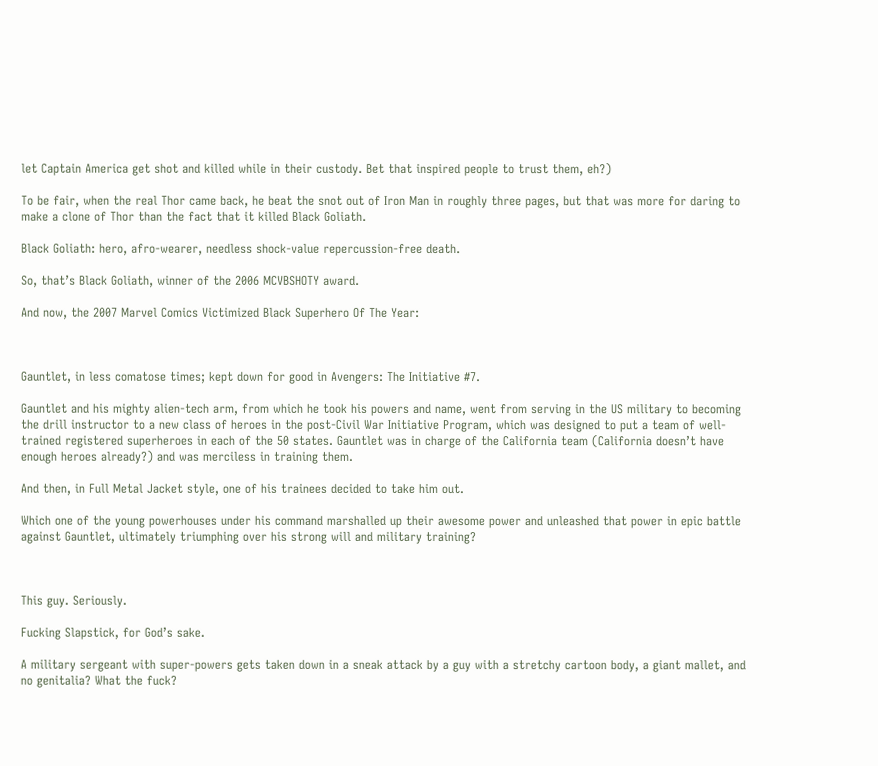let Captain America get shot and killed while in their custody. Bet that inspired people to trust them, eh?)

To be fair, when the real Thor came back, he beat the snot out of Iron Man in roughly three pages, but that was more for daring to make a clone of Thor than the fact that it killed Black Goliath.

Black Goliath: hero, afro-wearer, needless shock-value repercussion-free death.

So, that’s Black Goliath, winner of the 2006 MCVBSHOTY award.

And now, the 2007 Marvel Comics Victimized Black Superhero Of The Year:



Gauntlet, in less comatose times; kept down for good in Avengers: The Initiative #7.

Gauntlet and his mighty alien-tech arm, from which he took his powers and name, went from serving in the US military to becoming the drill instructor to a new class of heroes in the post-Civil War Initiative Program, which was designed to put a team of well-trained registered superheroes in each of the 50 states. Gauntlet was in charge of the California team (California doesn’t have enough heroes already?) and was merciless in training them.

And then, in Full Metal Jacket style, one of his trainees decided to take him out.

Which one of the young powerhouses under his command marshalled up their awesome power and unleashed that power in epic battle against Gauntlet, ultimately triumphing over his strong will and military training?



This guy. Seriously.

Fucking Slapstick, for God’s sake.

A military sergeant with super-powers gets taken down in a sneak attack by a guy with a stretchy cartoon body, a giant mallet, and no genitalia? What the fuck?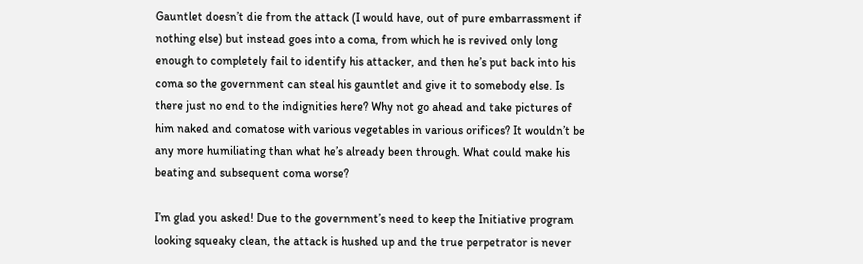Gauntlet doesn’t die from the attack (I would have, out of pure embarrassment if nothing else) but instead goes into a coma, from which he is revived only long enough to completely fail to identify his attacker, and then he’s put back into his coma so the government can steal his gauntlet and give it to somebody else. Is there just no end to the indignities here? Why not go ahead and take pictures of him naked and comatose with various vegetables in various orifices? It wouldn’t be any more humiliating than what he’s already been through. What could make his beating and subsequent coma worse?

I’m glad you asked! Due to the government’s need to keep the Initiative program looking squeaky clean, the attack is hushed up and the true perpetrator is never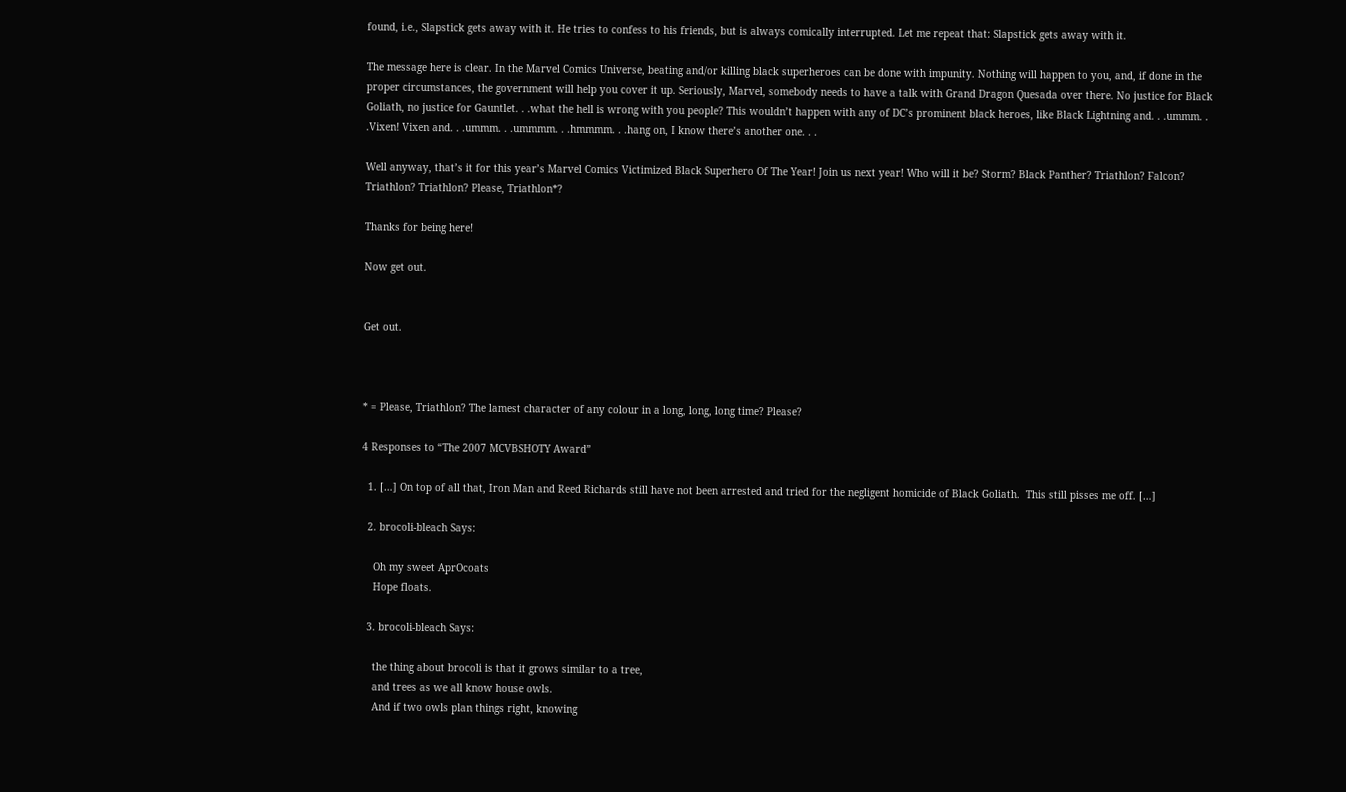found, i.e., Slapstick gets away with it. He tries to confess to his friends, but is always comically interrupted. Let me repeat that: Slapstick gets away with it.

The message here is clear. In the Marvel Comics Universe, beating and/or killing black superheroes can be done with impunity. Nothing will happen to you, and, if done in the proper circumstances, the government will help you cover it up. Seriously, Marvel, somebody needs to have a talk with Grand Dragon Quesada over there. No justice for Black Goliath, no justice for Gauntlet. . .what the hell is wrong with you people? This wouldn’t happen with any of DC’s prominent black heroes, like Black Lightning and. . .ummm. . .Vixen! Vixen and. . .ummm. . .ummmm. . .hmmmm. . .hang on, I know there’s another one. . .

Well anyway, that’s it for this year’s Marvel Comics Victimized Black Superhero Of The Year! Join us next year! Who will it be? Storm? Black Panther? Triathlon? Falcon? Triathlon? Triathlon? Please, Triathlon*?

Thanks for being here!

Now get out.


Get out.



* = Please, Triathlon? The lamest character of any colour in a long, long, long time? Please?

4 Responses to “The 2007 MCVBSHOTY Award”

  1. […] On top of all that, Iron Man and Reed Richards still have not been arrested and tried for the negligent homicide of Black Goliath.  This still pisses me off. […]

  2. brocoli-bleach Says:

    Oh my sweet AprOcoats
    Hope floats.

  3. brocoli-bleach Says:

    the thing about brocoli is that it grows similar to a tree,
    and trees as we all know house owls.
    And if two owls plan things right, knowing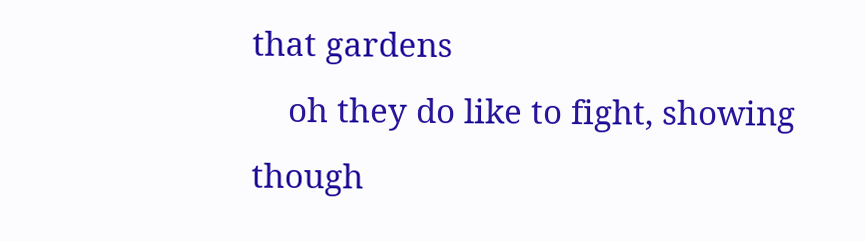that gardens
    oh they do like to fight, showing though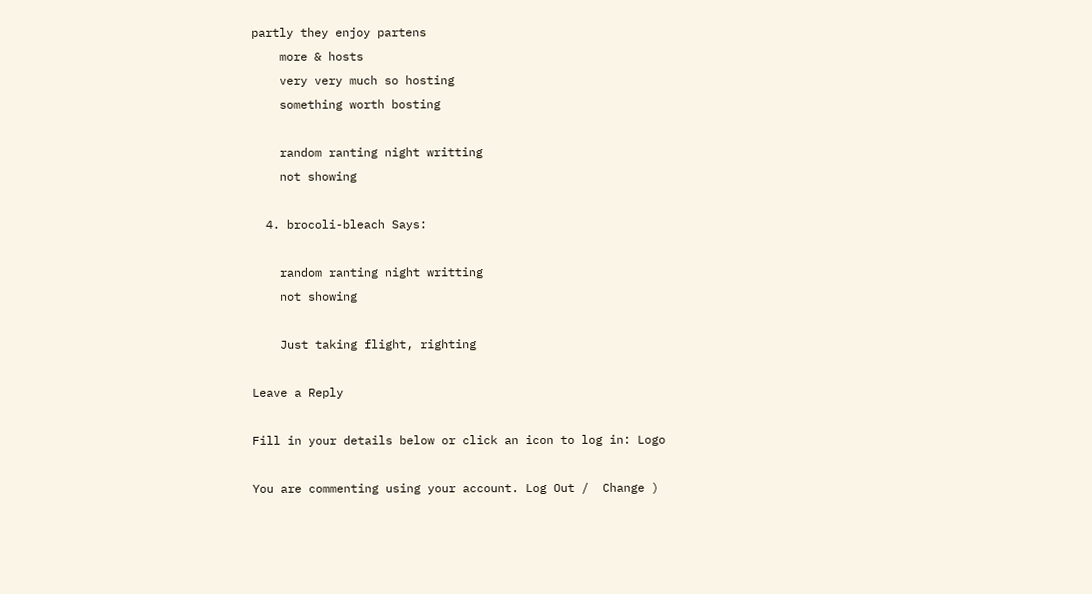partly they enjoy partens
    more & hosts
    very very much so hosting
    something worth bosting

    random ranting night writting
    not showing

  4. brocoli-bleach Says:

    random ranting night writting
    not showing

    Just taking flight, righting

Leave a Reply

Fill in your details below or click an icon to log in: Logo

You are commenting using your account. Log Out /  Change )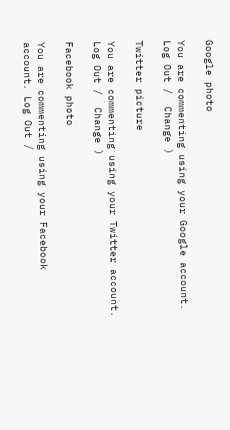Google photo

You are commenting using your Google account. Log Out /  Change )

Twitter picture

You are commenting using your Twitter account. Log Out /  Change )

Facebook photo

You are commenting using your Facebook account. Log Out /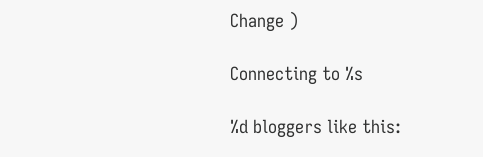Change )

Connecting to %s

%d bloggers like this: